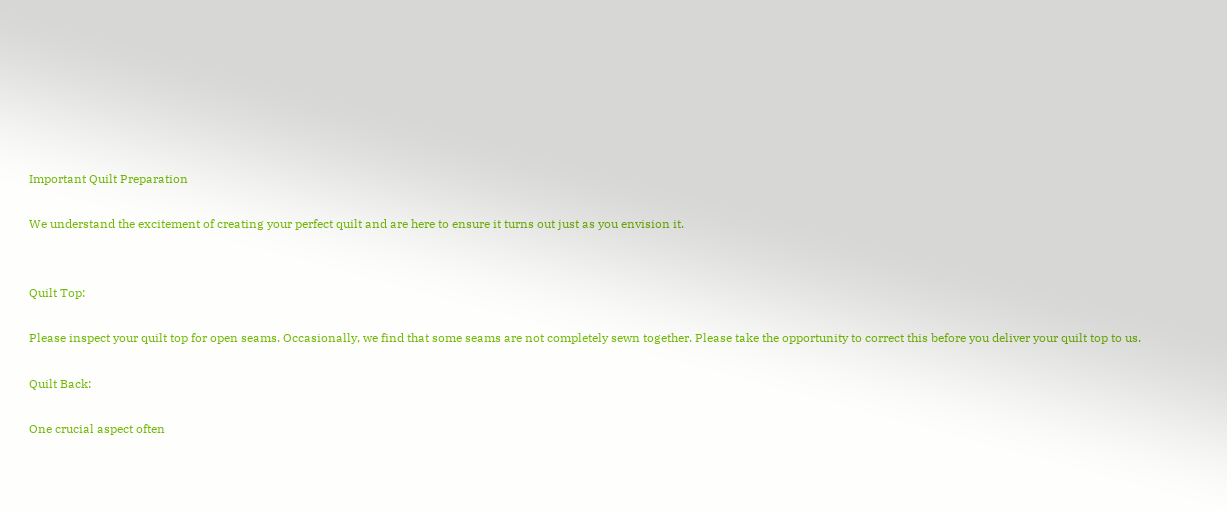Important Quilt Preparation

We understand the excitement of creating your perfect quilt and are here to ensure it turns out just as you envision it.


Quilt Top:

Please inspect your quilt top for open seams. Occasionally, we find that some seams are not completely sewn together. Please take the opportunity to correct this before you deliver your quilt top to us.

Quilt Back:

One crucial aspect often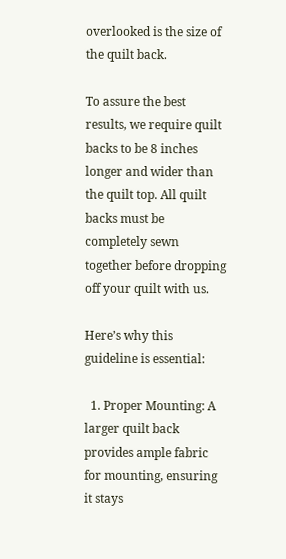overlooked is the size of the quilt back.

To assure the best results, we require quilt backs to be 8 inches longer and wider than the quilt top. All quilt backs must be completely sewn together before dropping off your quilt with us.

Here’s why this guideline is essential:

  1. Proper Mounting: A larger quilt back provides ample fabric for mounting, ensuring it stays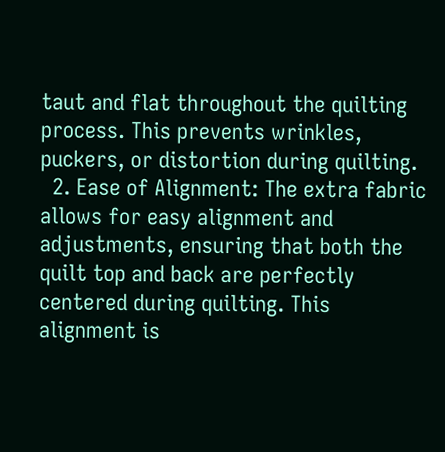taut and flat throughout the quilting process. This prevents wrinkles, puckers, or distortion during quilting.
  2. Ease of Alignment: The extra fabric allows for easy alignment and adjustments, ensuring that both the quilt top and back are perfectly centered during quilting. This alignment is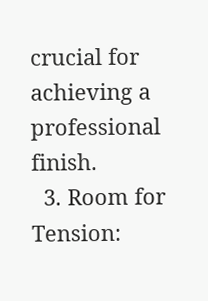crucial for achieving a professional finish.
  3. Room for Tension: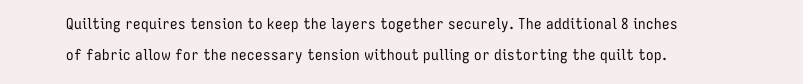Quilting requires tension to keep the layers together securely. The additional 8 inches of fabric allow for the necessary tension without pulling or distorting the quilt top.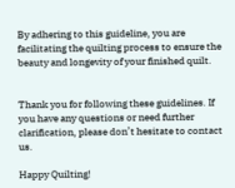By adhering to this guideline, you are facilitating the quilting process to ensure the beauty and longevity of your finished quilt.


Thank you for following these guidelines. If you have any questions or need further clarification, please don’t hesitate to contact us.

Happy Quilting!